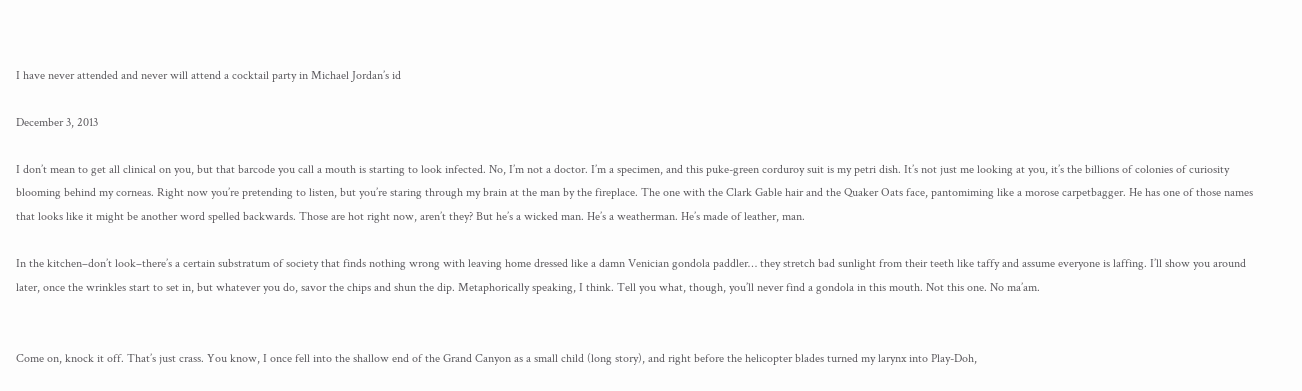I have never attended and never will attend a cocktail party in Michael Jordan’s id

December 3, 2013

I don’t mean to get all clinical on you, but that barcode you call a mouth is starting to look infected. No, I’m not a doctor. I’m a specimen, and this puke-green corduroy suit is my petri dish. It’s not just me looking at you, it’s the billions of colonies of curiosity blooming behind my corneas. Right now you’re pretending to listen, but you’re staring through my brain at the man by the fireplace. The one with the Clark Gable hair and the Quaker Oats face, pantomiming like a morose carpetbagger. He has one of those names that looks like it might be another word spelled backwards. Those are hot right now, aren’t they? But he’s a wicked man. He’s a weatherman. He’s made of leather, man.

In the kitchen–don’t look–there’s a certain substratum of society that finds nothing wrong with leaving home dressed like a damn Venician gondola paddler… they stretch bad sunlight from their teeth like taffy and assume everyone is laffing. I’ll show you around later, once the wrinkles start to set in, but whatever you do, savor the chips and shun the dip. Metaphorically speaking, I think. Tell you what, though, you’ll never find a gondola in this mouth. Not this one. No ma’am.


Come on, knock it off. That’s just crass. You know, I once fell into the shallow end of the Grand Canyon as a small child (long story), and right before the helicopter blades turned my larynx into Play-Doh,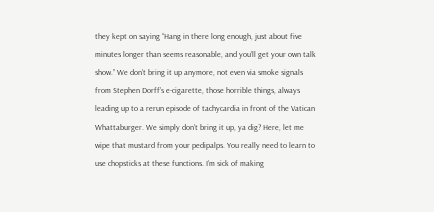they kept on saying “Hang in there long enough, just about five minutes longer than seems reasonable, and you’ll get your own talk show.” We don’t bring it up anymore, not even via smoke signals from Stephen Dorff’s e-cigarette, those horrible things, always leading up to a rerun episode of tachycardia in front of the Vatican Whattaburger. We simply don’t bring it up, ya dig? Here, let me wipe that mustard from your pedipalps. You really need to learn to use chopsticks at these functions. I’m sick of making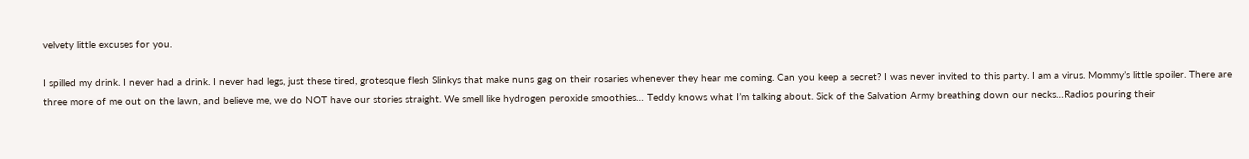velvety little excuses for you.

I spilled my drink. I never had a drink. I never had legs, just these tired, grotesque flesh Slinkys that make nuns gag on their rosaries whenever they hear me coming. Can you keep a secret? I was never invited to this party. I am a virus. Mommy’s little spoiler. There are three more of me out on the lawn, and believe me, we do NOT have our stories straight. We smell like hydrogen peroxide smoothies… Teddy knows what I’m talking about. Sick of the Salvation Army breathing down our necks…Radios pouring their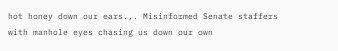hot honey down our ears.,. Misinformed Senate staffers with manhole eyes chasing us down our own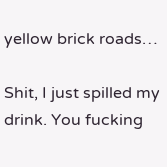yellow brick roads…

Shit, I just spilled my drink. You fucking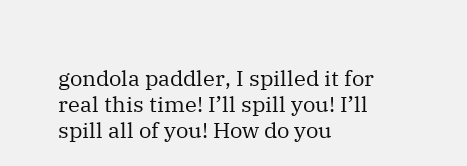gondola paddler, I spilled it for real this time! I’ll spill you! I’ll spill all of you! How do you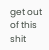get out of this shit